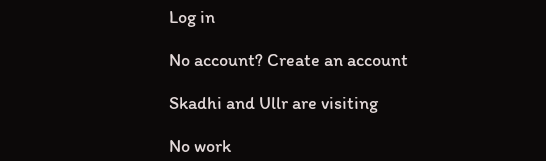Log in

No account? Create an account

Skadhi and Ullr are visiting

No work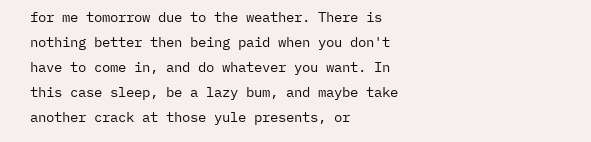for me tomorrow due to the weather. There is nothing better then being paid when you don't have to come in, and do whatever you want. In this case sleep, be a lazy bum, and maybe take another crack at those yule presents, or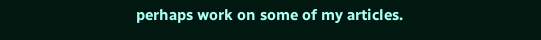perhaps work on some of my articles.